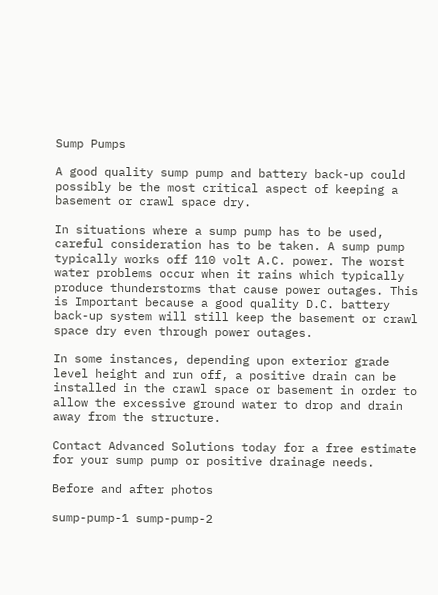Sump Pumps

A good quality sump pump and battery back-up could possibly be the most critical aspect of keeping a basement or crawl space dry.

In situations where a sump pump has to be used, careful consideration has to be taken. A sump pump typically works off 110 volt A.C. power. The worst water problems occur when it rains which typically produce thunderstorms that cause power outages. This is Important because a good quality D.C. battery back-up system will still keep the basement or crawl space dry even through power outages.

In some instances, depending upon exterior grade level height and run off, a positive drain can be installed in the crawl space or basement in order to allow the excessive ground water to drop and drain away from the structure.

Contact Advanced Solutions today for a free estimate for your sump pump or positive drainage needs.

Before and after photos

sump-pump-1 sump-pump-2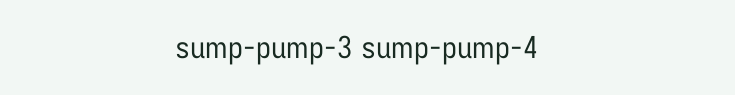sump-pump-3 sump-pump-4